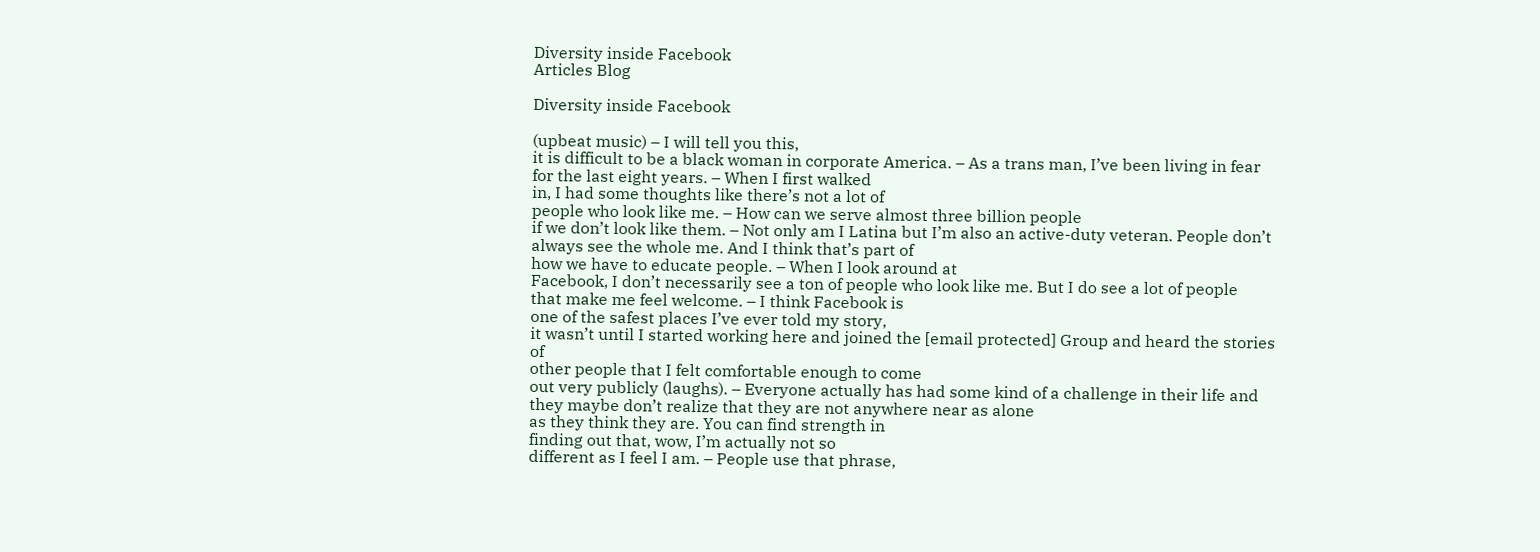Diversity inside Facebook
Articles Blog

Diversity inside Facebook

(upbeat music) – I will tell you this,
it is difficult to be a black woman in corporate America. – As a trans man, I’ve been living in fear for the last eight years. – When I first walked
in, I had some thoughts like there’s not a lot of
people who look like me. – How can we serve almost three billion people
if we don’t look like them. – Not only am I Latina but I’m also an active-duty veteran. People don’t always see the whole me. And I think that’s part of
how we have to educate people. – When I look around at
Facebook, I don’t necessarily see a ton of people who look like me. But I do see a lot of people
that make me feel welcome. – I think Facebook is
one of the safest places I’ve ever told my story,
it wasn’t until I started working here and joined the [email protected] Group and heard the stories of
other people that I felt comfortable enough to come
out very publicly (laughs). – Everyone actually has had some kind of a challenge in their life and they maybe don’t realize that they are not anywhere near as alone
as they think they are. You can find strength in
finding out that, wow, I’m actually not so
different as I feel I am. – People use that phrase,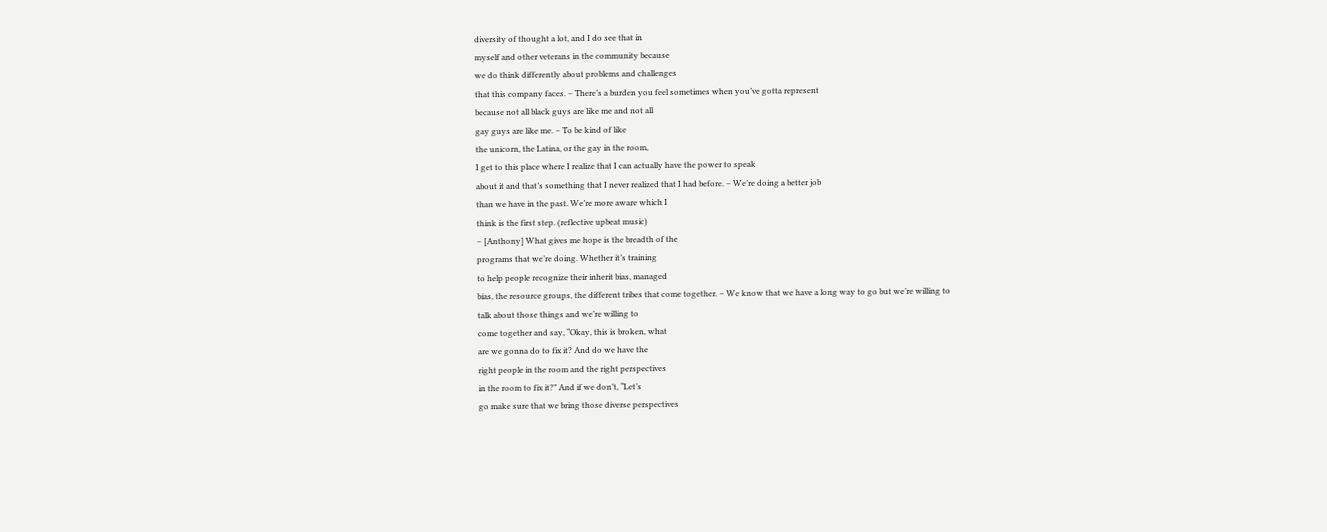diversity of thought a lot, and I do see that in
myself and other veterans in the community because
we do think differently about problems and challenges
that this company faces. – There’s a burden you feel sometimes when you’ve gotta represent
because not all black guys are like me and not all
gay guys are like me. – To be kind of like
the unicorn, the Latina, or the gay in the room,
I get to this place where I realize that I can actually have the power to speak
about it and that’s something that I never realized that I had before. – We’re doing a better job
than we have in the past. We’re more aware which I
think is the first step. (reflective upbeat music)
– [Anthony] What gives me hope is the breadth of the
programs that we’re doing. Whether it’s training
to help people recognize their inherit bias, managed
bias, the resource groups, the different tribes that come together. – We know that we have a long way to go but we’re willing to
talk about those things and we’re willing to
come together and say, “Okay, this is broken, what
are we gonna do to fix it? And do we have the
right people in the room and the right perspectives
in the room to fix it?” And if we don’t, “Let’s
go make sure that we bring those diverse perspectives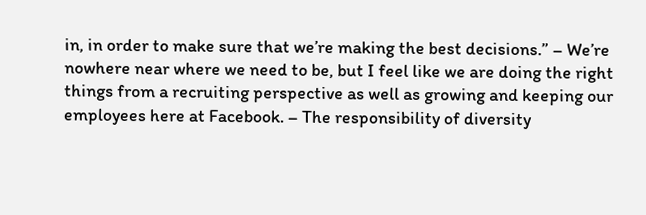in, in order to make sure that we’re making the best decisions.” – We’re nowhere near where we need to be, but I feel like we are doing the right things from a recruiting perspective as well as growing and keeping our employees here at Facebook. – The responsibility of diversity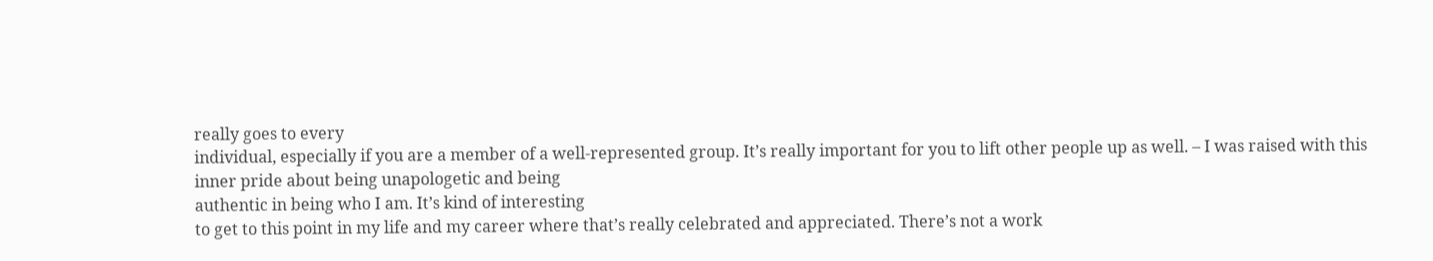really goes to every
individual, especially if you are a member of a well-represented group. It’s really important for you to lift other people up as well. – I was raised with this
inner pride about being unapologetic and being
authentic in being who I am. It’s kind of interesting
to get to this point in my life and my career where that’s really celebrated and appreciated. There’s not a work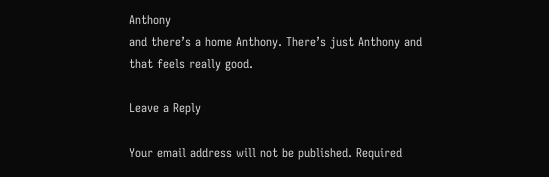Anthony
and there’s a home Anthony. There’s just Anthony and
that feels really good.

Leave a Reply

Your email address will not be published. Required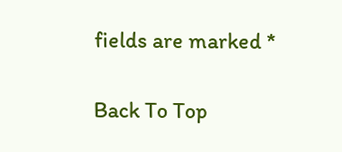fields are marked *

Back To Top